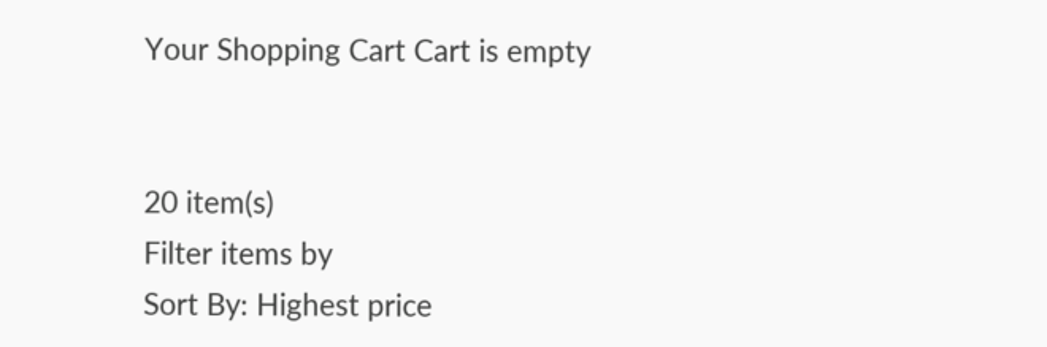Your Shopping Cart Cart is empty


20 item(s)
Filter items by
Sort By: Highest price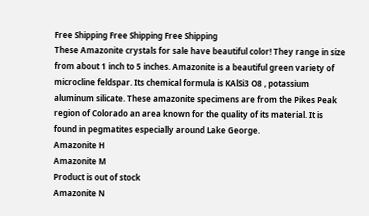Free Shipping Free Shipping Free Shipping
These Amazonite crystals for sale have beautiful color! They range in size from about 1 inch to 5 inches. Amazonite is a beautiful green variety of microcline feldspar. Its chemical formula is KAlSi3 O8 , potassium aluminum silicate. These amazonite specimens are from the Pikes Peak region of Colorado an area known for the quality of its material. It is found in pegmatites especially around Lake George.
Amazonite H
Amazonite M
Product is out of stock
Amazonite N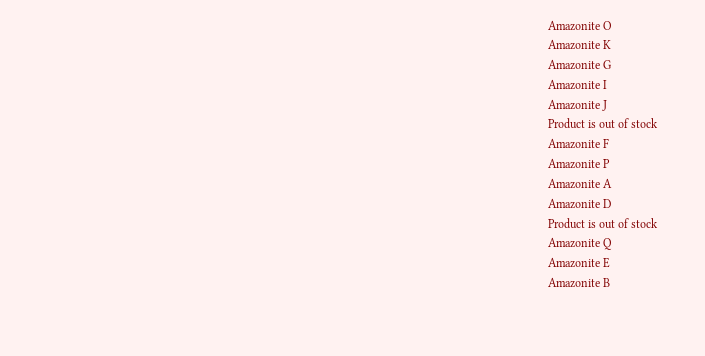Amazonite O
Amazonite K
Amazonite G
Amazonite I
Amazonite J
Product is out of stock
Amazonite F
Amazonite P
Amazonite A
Amazonite D
Product is out of stock
Amazonite Q
Amazonite E
Amazonite B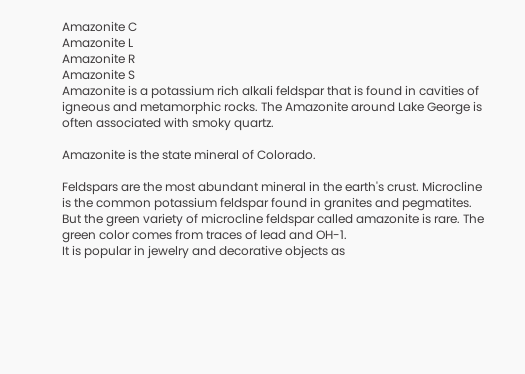Amazonite C
Amazonite L
Amazonite R
Amazonite S
Amazonite is a potassium rich alkali feldspar that is found in cavities of igneous and metamorphic rocks. The Amazonite around Lake George is often associated with smoky quartz.

Amazonite is the state mineral of Colorado.

Feldspars are the most abundant mineral in the earth's crust. Microcline is the common potassium feldspar found in granites and pegmatites. But the green variety of microcline feldspar called amazonite is rare. The green color comes from traces of lead and OH-1.
It is popular in jewelry and decorative objects as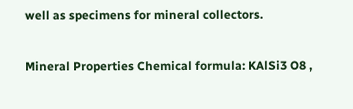well as specimens for mineral collectors.

Mineral Properties Chemical formula: KAlSi3 O8 ,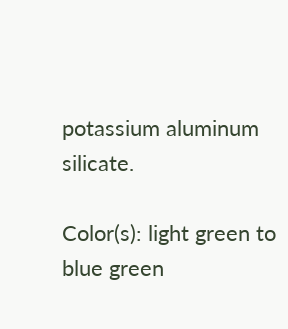potassium aluminum silicate.

Color(s): light green to blue green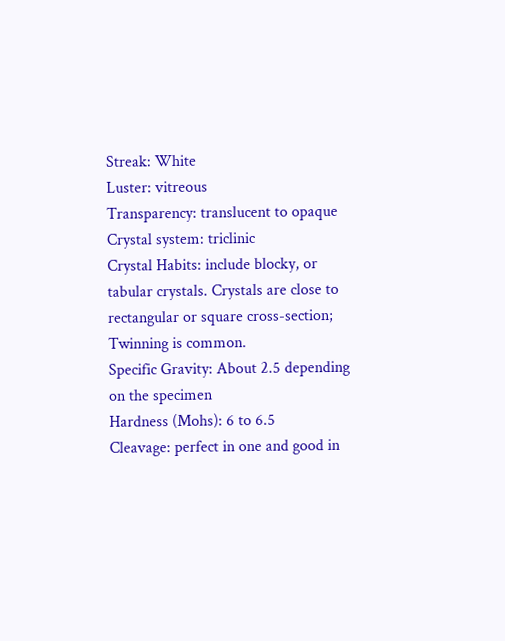Streak: White
Luster: vitreous
Transparency: translucent to opaque
Crystal system: triclinic
Crystal Habits: include blocky, or tabular crystals. Crystals are close to rectangular or square cross-section; Twinning is common.
Specific Gravity: About 2.5 depending on the specimen
Hardness (Mohs): 6 to 6.5
Cleavage: perfect in one and good in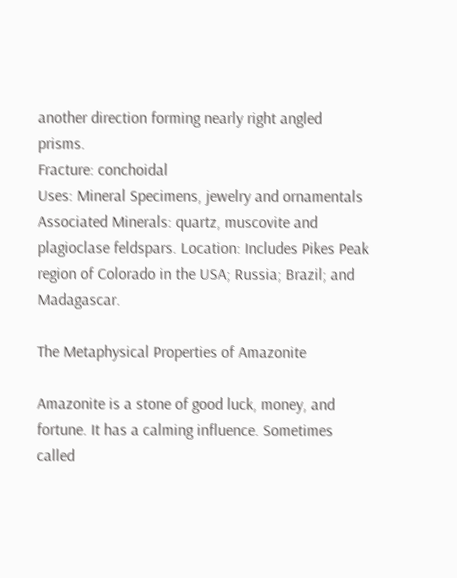another direction forming nearly right angled prisms.
Fracture: conchoidal
Uses: Mineral Specimens, jewelry and ornamentals
Associated Minerals: quartz, muscovite and plagioclase feldspars. Location: Includes Pikes Peak region of Colorado in the USA; Russia; Brazil; and Madagascar.

The Metaphysical Properties of Amazonite

Amazonite is a stone of good luck, money, and fortune. It has a calming influence. Sometimes called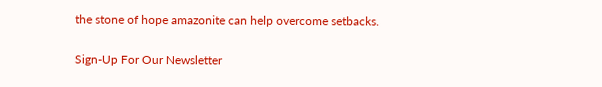the stone of hope amazonite can help overcome setbacks.

Sign-Up For Our Newsletter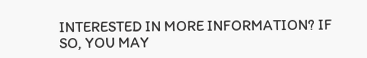INTERESTED IN MORE INFORMATION? IF SO, YOU MAY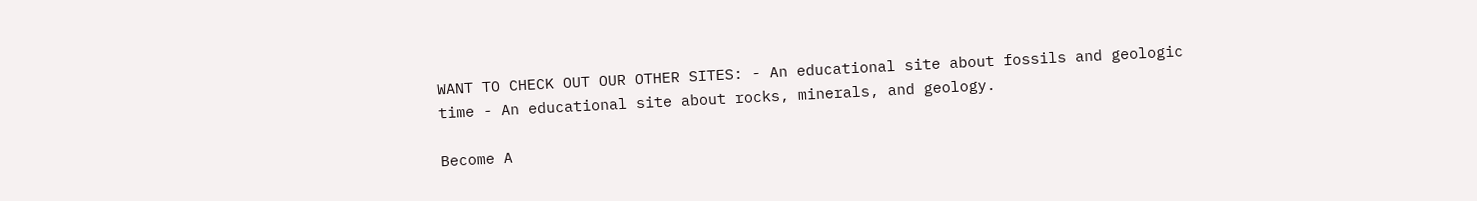WANT TO CHECK OUT OUR OTHER SITES: - An educational site about fossils and geologic time - An educational site about rocks, minerals, and geology.

Become A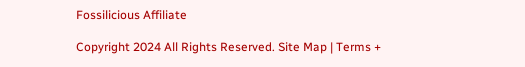Fossilicious Affiliate

Copyright 2024 All Rights Reserved. Site Map | Terms +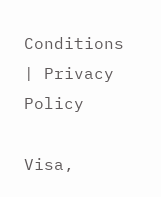Conditions | Privacy Policy

Visa,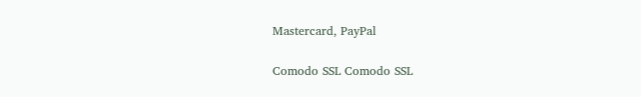Mastercard, PayPal

Comodo SSL Comodo SSL